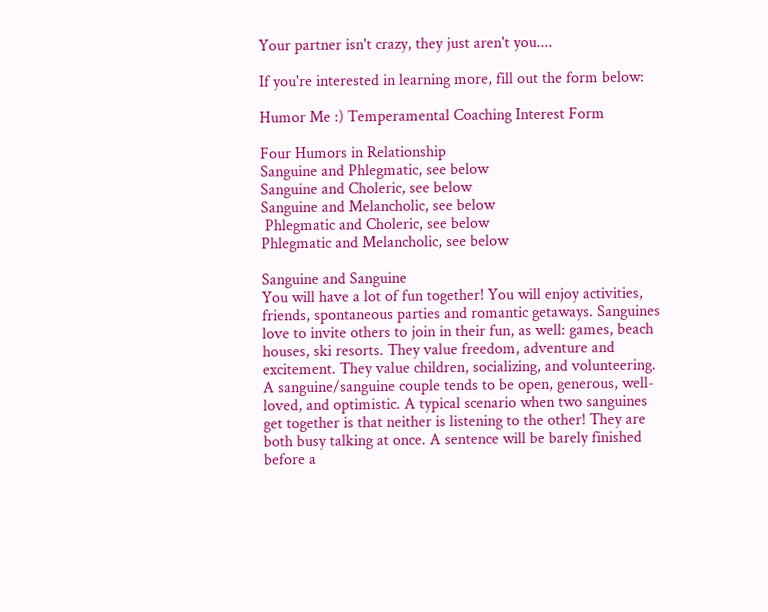Your partner isn't crazy, they just aren't you....

If you're interested in learning more, fill out the form below:

Humor Me :) Temperamental Coaching Interest Form

Four Humors in Relationship
Sanguine and Phlegmatic, see below
Sanguine and Choleric, see below
Sanguine and Melancholic, see below
 Phlegmatic and Choleric, see below
Phlegmatic and Melancholic, see below

Sanguine and Sanguine
You will have a lot of fun together! You will enjoy activities, friends, spontaneous parties and romantic getaways. Sanguines love to invite others to join in their fun, as well: games, beach houses, ski resorts. They value freedom, adventure and excitement. They value children, socializing, and volunteering. A sanguine/sanguine couple tends to be open, generous, well-loved, and optimistic. A typical scenario when two sanguines get together is that neither is listening to the other! They are both busy talking at once. A sentence will be barely finished before a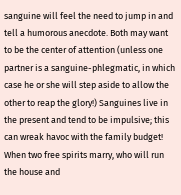sanguine will feel the need to jump in and tell a humorous anecdote. Both may want to be the center of attention (unless one partner is a sanguine-phlegmatic, in which case he or she will step aside to allow the other to reap the glory!) Sanguines live in the present and tend to be impulsive; this can wreak havoc with the family budget! When two free spirits marry, who will run the house and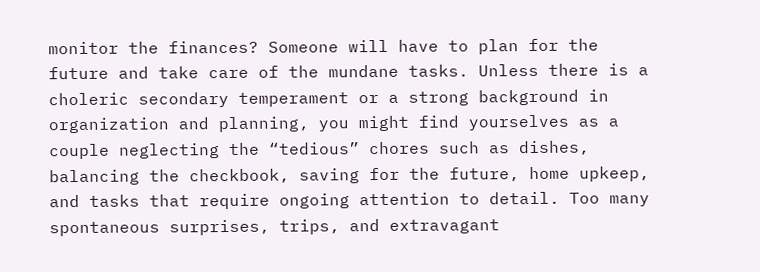monitor the finances? Someone will have to plan for the future and take care of the mundane tasks. Unless there is a choleric secondary temperament or a strong background in organization and planning, you might find yourselves as a couple neglecting the “tedious” chores such as dishes, balancing the checkbook, saving for the future, home upkeep, and tasks that require ongoing attention to detail. Too many spontaneous surprises, trips, and extravagant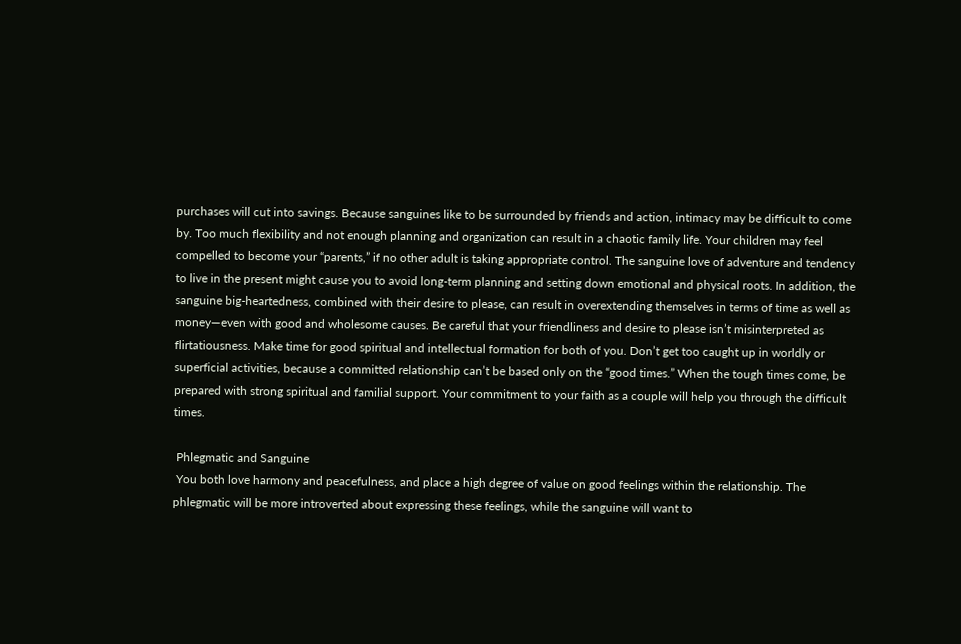purchases will cut into savings. Because sanguines like to be surrounded by friends and action, intimacy may be difficult to come by. Too much flexibility and not enough planning and organization can result in a chaotic family life. Your children may feel compelled to become your “parents,” if no other adult is taking appropriate control. The sanguine love of adventure and tendency to live in the present might cause you to avoid long-term planning and setting down emotional and physical roots. In addition, the sanguine big-heartedness, combined with their desire to please, can result in overextending themselves in terms of time as well as money—even with good and wholesome causes. Be careful that your friendliness and desire to please isn’t misinterpreted as flirtatiousness. Make time for good spiritual and intellectual formation for both of you. Don’t get too caught up in worldly or superficial activities, because a committed relationship can’t be based only on the “good times.” When the tough times come, be prepared with strong spiritual and familial support. Your commitment to your faith as a couple will help you through the difficult times.

 Phlegmatic and Sanguine
 You both love harmony and peacefulness, and place a high degree of value on good feelings within the relationship. The phlegmatic will be more introverted about expressing these feelings, while the sanguine will want to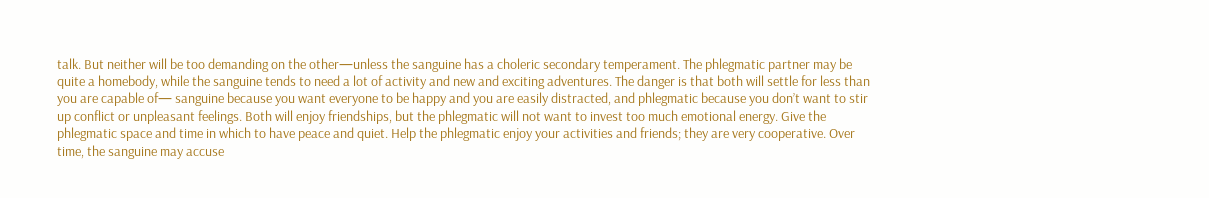talk. But neither will be too demanding on the other—unless the sanguine has a choleric secondary temperament. The phlegmatic partner may be quite a homebody, while the sanguine tends to need a lot of activity and new and exciting adventures. The danger is that both will settle for less than you are capable of— sanguine because you want everyone to be happy and you are easily distracted, and phlegmatic because you don’t want to stir up conflict or unpleasant feelings. Both will enjoy friendships, but the phlegmatic will not want to invest too much emotional energy. Give the phlegmatic space and time in which to have peace and quiet. Help the phlegmatic enjoy your activities and friends; they are very cooperative. Over time, the sanguine may accuse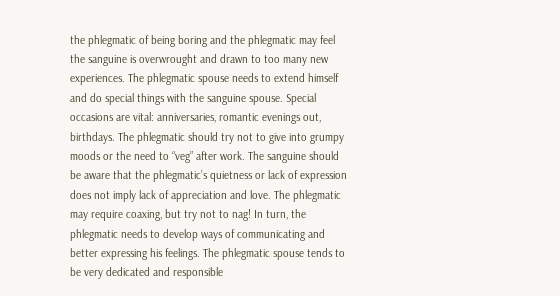the phlegmatic of being boring and the phlegmatic may feel the sanguine is overwrought and drawn to too many new experiences. The phlegmatic spouse needs to extend himself and do special things with the sanguine spouse. Special occasions are vital: anniversaries, romantic evenings out, birthdays. The phlegmatic should try not to give into grumpy moods or the need to “veg” after work. The sanguine should be aware that the phlegmatic’s quietness or lack of expression does not imply lack of appreciation and love. The phlegmatic may require coaxing, but try not to nag! In turn, the phlegmatic needs to develop ways of communicating and better expressing his feelings. The phlegmatic spouse tends to be very dedicated and responsible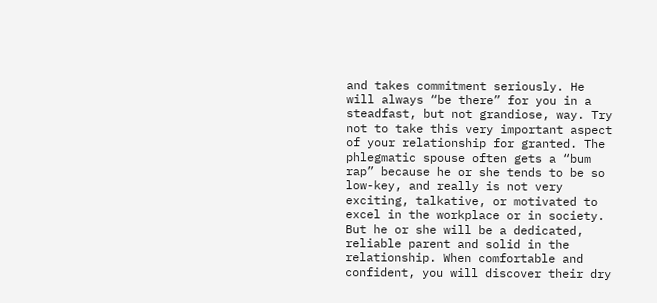and takes commitment seriously. He will always “be there” for you in a steadfast, but not grandiose, way. Try not to take this very important aspect of your relationship for granted. The phlegmatic spouse often gets a “bum rap” because he or she tends to be so low-key, and really is not very exciting, talkative, or motivated to excel in the workplace or in society. But he or she will be a dedicated, reliable parent and solid in the relationship. When comfortable and confident, you will discover their dry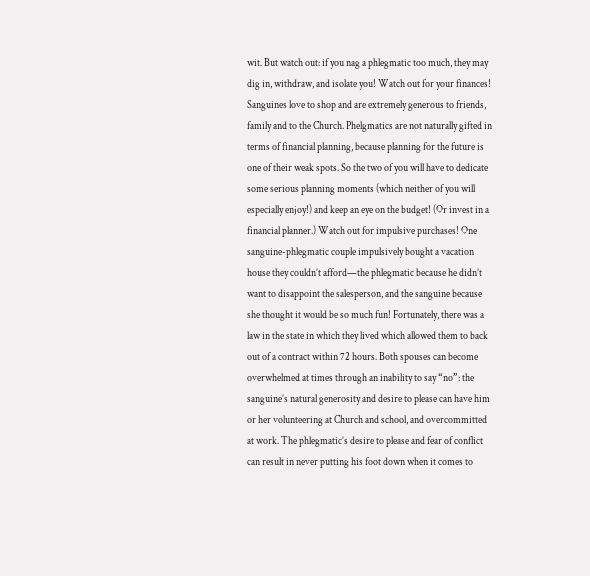wit. But watch out: if you nag a phlegmatic too much, they may dig in, withdraw, and isolate you! Watch out for your finances! Sanguines love to shop and are extremely generous to friends, family and to the Church. Phelgmatics are not naturally gifted in terms of financial planning, because planning for the future is one of their weak spots. So the two of you will have to dedicate some serious planning moments (which neither of you will especially enjoy!) and keep an eye on the budget! (Or invest in a financial planner.) Watch out for impulsive purchases! One sanguine-phlegmatic couple impulsively bought a vacation house they couldn’t afford—the phlegmatic because he didn’t want to disappoint the salesperson, and the sanguine because she thought it would be so much fun! Fortunately, there was a law in the state in which they lived which allowed them to back out of a contract within 72 hours. Both spouses can become overwhelmed at times through an inability to say “no”: the sanguine’s natural generosity and desire to please can have him or her volunteering at Church and school, and overcommitted at work. The phlegmatic’s desire to please and fear of conflict can result in never putting his foot down when it comes to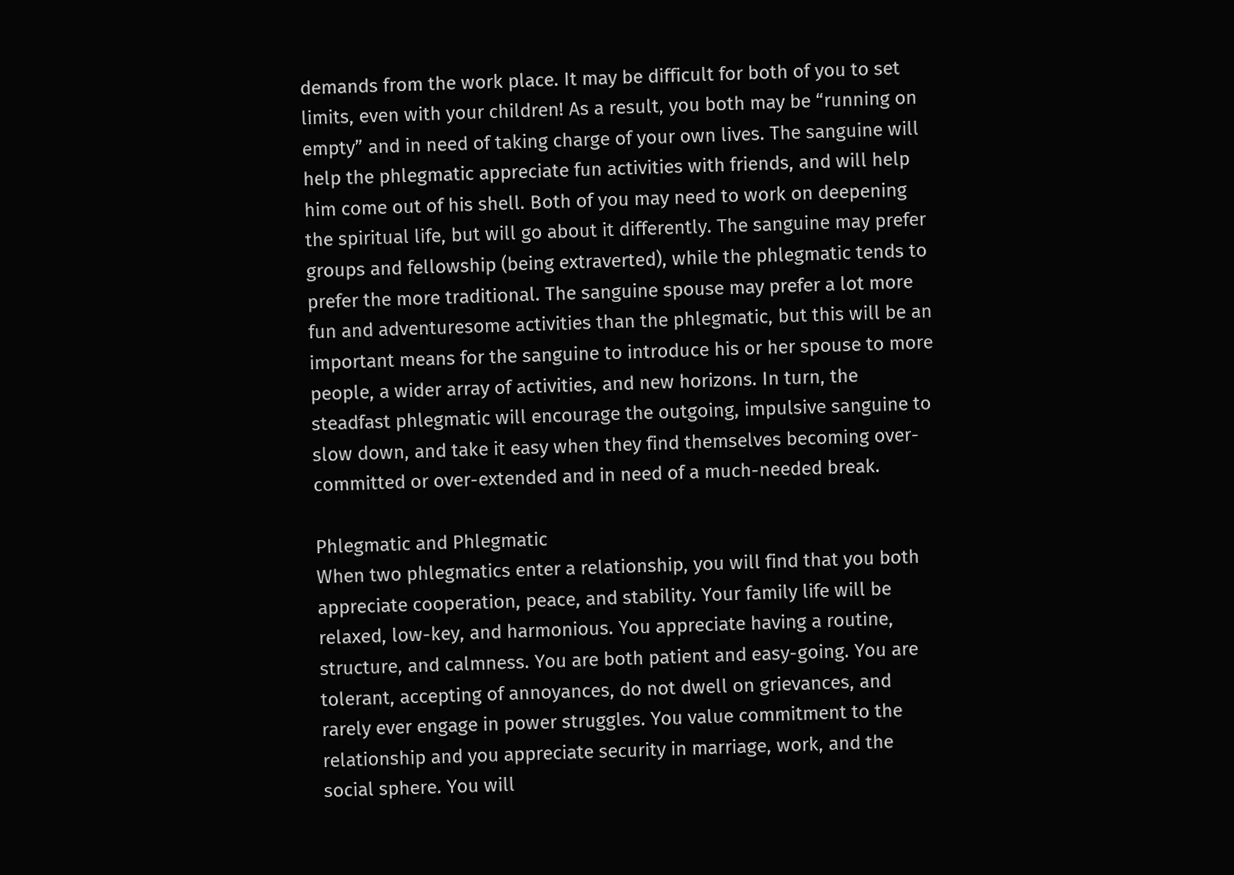demands from the work place. It may be difficult for both of you to set limits, even with your children! As a result, you both may be “running on empty” and in need of taking charge of your own lives. The sanguine will help the phlegmatic appreciate fun activities with friends, and will help him come out of his shell. Both of you may need to work on deepening the spiritual life, but will go about it differently. The sanguine may prefer groups and fellowship (being extraverted), while the phlegmatic tends to prefer the more traditional. The sanguine spouse may prefer a lot more fun and adventuresome activities than the phlegmatic, but this will be an important means for the sanguine to introduce his or her spouse to more people, a wider array of activities, and new horizons. In turn, the steadfast phlegmatic will encourage the outgoing, impulsive sanguine to slow down, and take it easy when they find themselves becoming over-committed or over-extended and in need of a much-needed break.

Phlegmatic and Phlegmatic
When two phlegmatics enter a relationship, you will find that you both appreciate cooperation, peace, and stability. Your family life will be relaxed, low-key, and harmonious. You appreciate having a routine, structure, and calmness. You are both patient and easy-going. You are tolerant, accepting of annoyances, do not dwell on grievances, and rarely ever engage in power struggles. You value commitment to the relationship and you appreciate security in marriage, work, and the social sphere. You will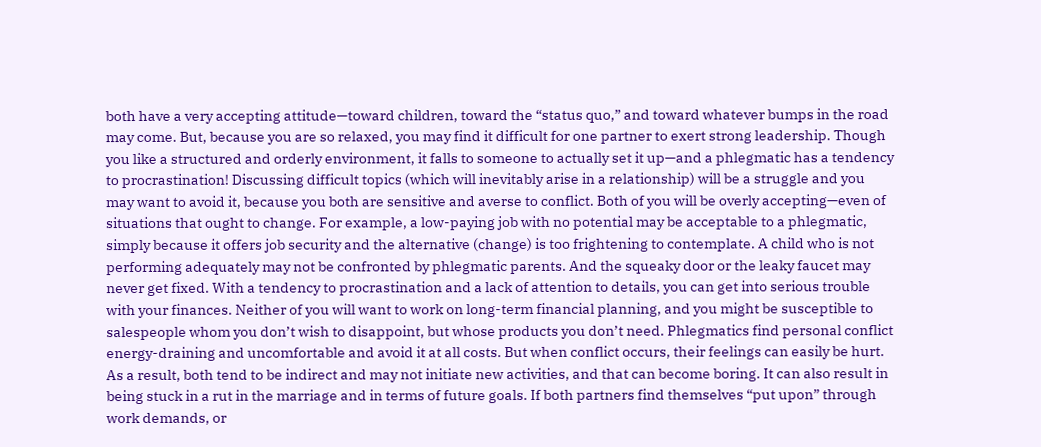both have a very accepting attitude—toward children, toward the “status quo,” and toward whatever bumps in the road may come. But, because you are so relaxed, you may find it difficult for one partner to exert strong leadership. Though you like a structured and orderly environment, it falls to someone to actually set it up—and a phlegmatic has a tendency to procrastination! Discussing difficult topics (which will inevitably arise in a relationship) will be a struggle and you may want to avoid it, because you both are sensitive and averse to conflict. Both of you will be overly accepting—even of situations that ought to change. For example, a low-paying job with no potential may be acceptable to a phlegmatic, simply because it offers job security and the alternative (change) is too frightening to contemplate. A child who is not performing adequately may not be confronted by phlegmatic parents. And the squeaky door or the leaky faucet may never get fixed. With a tendency to procrastination and a lack of attention to details, you can get into serious trouble with your finances. Neither of you will want to work on long-term financial planning, and you might be susceptible to salespeople whom you don’t wish to disappoint, but whose products you don’t need. Phlegmatics find personal conflict energy-draining and uncomfortable and avoid it at all costs. But when conflict occurs, their feelings can easily be hurt. As a result, both tend to be indirect and may not initiate new activities, and that can become boring. It can also result in being stuck in a rut in the marriage and in terms of future goals. If both partners find themselves “put upon” through work demands, or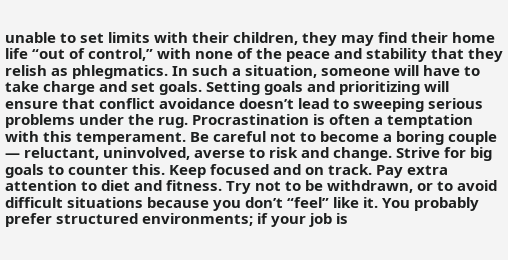unable to set limits with their children, they may find their home life “out of control,” with none of the peace and stability that they relish as phlegmatics. In such a situation, someone will have to take charge and set goals. Setting goals and prioritizing will ensure that conflict avoidance doesn’t lead to sweeping serious problems under the rug. Procrastination is often a temptation with this temperament. Be careful not to become a boring couple — reluctant, uninvolved, averse to risk and change. Strive for big goals to counter this. Keep focused and on track. Pay extra attention to diet and fitness. Try not to be withdrawn, or to avoid difficult situations because you don’t “feel” like it. You probably prefer structured environments; if your job is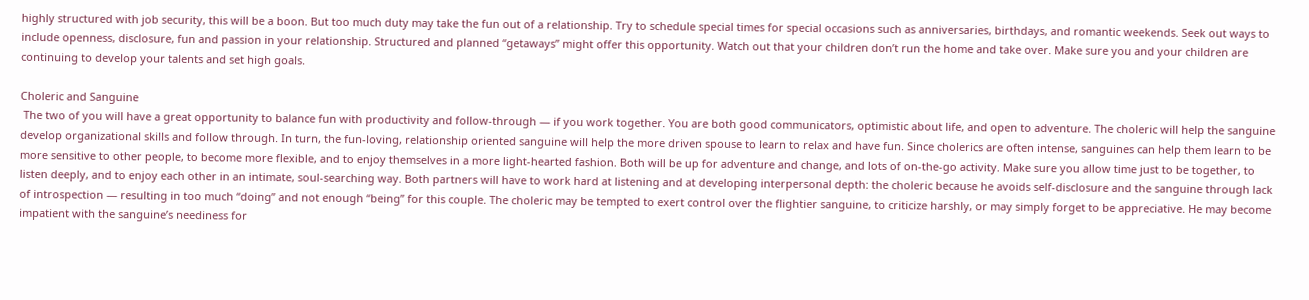highly structured with job security, this will be a boon. But too much duty may take the fun out of a relationship. Try to schedule special times for special occasions such as anniversaries, birthdays, and romantic weekends. Seek out ways to include openness, disclosure, fun and passion in your relationship. Structured and planned “getaways” might offer this opportunity. Watch out that your children don’t run the home and take over. Make sure you and your children are continuing to develop your talents and set high goals.

Choleric and Sanguine
 The two of you will have a great opportunity to balance fun with productivity and follow-through — if you work together. You are both good communicators, optimistic about life, and open to adventure. The choleric will help the sanguine develop organizational skills and follow through. In turn, the fun-loving, relationship oriented sanguine will help the more driven spouse to learn to relax and have fun. Since cholerics are often intense, sanguines can help them learn to be more sensitive to other people, to become more flexible, and to enjoy themselves in a more light-hearted fashion. Both will be up for adventure and change, and lots of on-the-go activity. Make sure you allow time just to be together, to listen deeply, and to enjoy each other in an intimate, soul-searching way. Both partners will have to work hard at listening and at developing interpersonal depth: the choleric because he avoids self-disclosure and the sanguine through lack of introspection — resulting in too much “doing” and not enough “being” for this couple. The choleric may be tempted to exert control over the flightier sanguine, to criticize harshly, or may simply forget to be appreciative. He may become impatient with the sanguine’s neediness for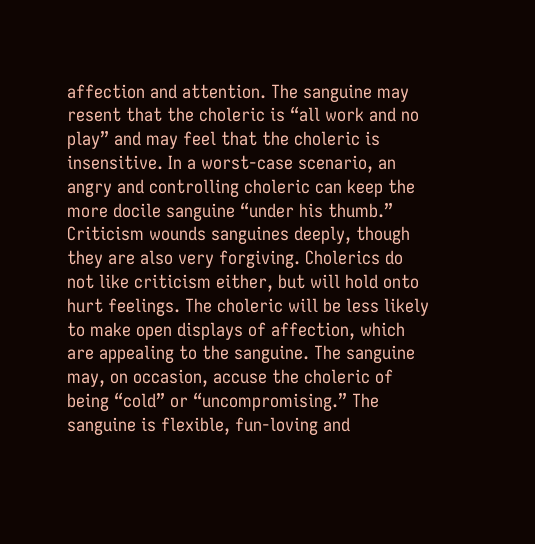affection and attention. The sanguine may resent that the choleric is “all work and no play” and may feel that the choleric is insensitive. In a worst-case scenario, an angry and controlling choleric can keep the more docile sanguine “under his thumb.” Criticism wounds sanguines deeply, though they are also very forgiving. Cholerics do not like criticism either, but will hold onto hurt feelings. The choleric will be less likely to make open displays of affection, which are appealing to the sanguine. The sanguine may, on occasion, accuse the choleric of being “cold” or “uncompromising.” The sanguine is flexible, fun-loving and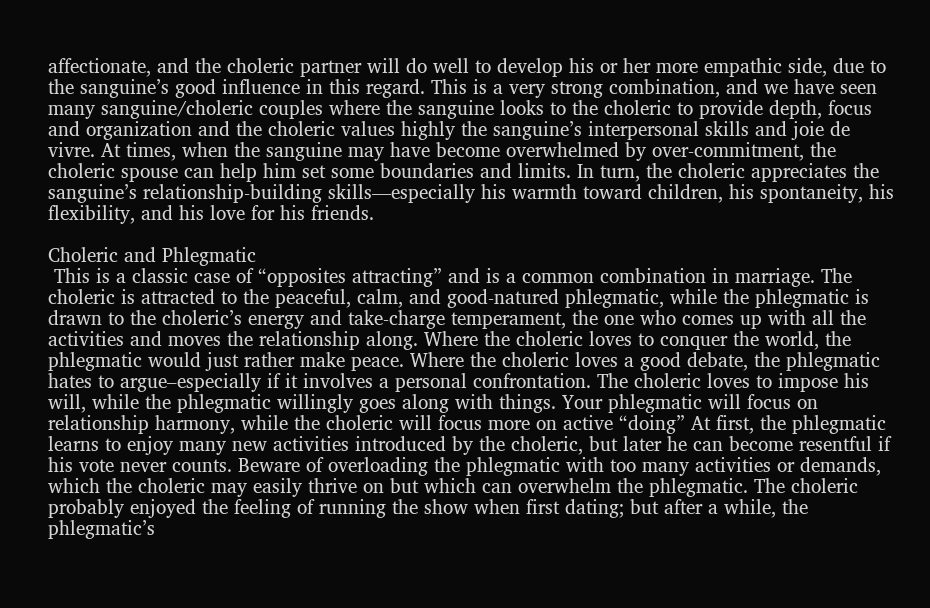affectionate, and the choleric partner will do well to develop his or her more empathic side, due to the sanguine’s good influence in this regard. This is a very strong combination, and we have seen many sanguine/choleric couples where the sanguine looks to the choleric to provide depth, focus and organization and the choleric values highly the sanguine’s interpersonal skills and joie de vivre. At times, when the sanguine may have become overwhelmed by over-commitment, the choleric spouse can help him set some boundaries and limits. In turn, the choleric appreciates the sanguine’s relationship-building skills—especially his warmth toward children, his spontaneity, his flexibility, and his love for his friends.

Choleric and Phlegmatic
 This is a classic case of “opposites attracting” and is a common combination in marriage. The choleric is attracted to the peaceful, calm, and good-natured phlegmatic, while the phlegmatic is drawn to the choleric’s energy and take-charge temperament, the one who comes up with all the activities and moves the relationship along. Where the choleric loves to conquer the world, the phlegmatic would just rather make peace. Where the choleric loves a good debate, the phlegmatic hates to argue–especially if it involves a personal confrontation. The choleric loves to impose his will, while the phlegmatic willingly goes along with things. Your phlegmatic will focus on relationship harmony, while the choleric will focus more on active “doing” At first, the phlegmatic learns to enjoy many new activities introduced by the choleric, but later he can become resentful if his vote never counts. Beware of overloading the phlegmatic with too many activities or demands, which the choleric may easily thrive on but which can overwhelm the phlegmatic. The choleric probably enjoyed the feeling of running the show when first dating; but after a while, the phlegmatic’s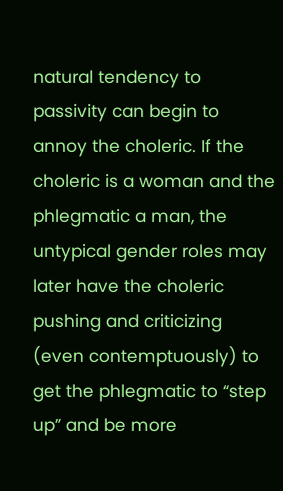natural tendency to passivity can begin to annoy the choleric. If the choleric is a woman and the phlegmatic a man, the untypical gender roles may later have the choleric pushing and criticizing (even contemptuously) to get the phlegmatic to “step up” and be more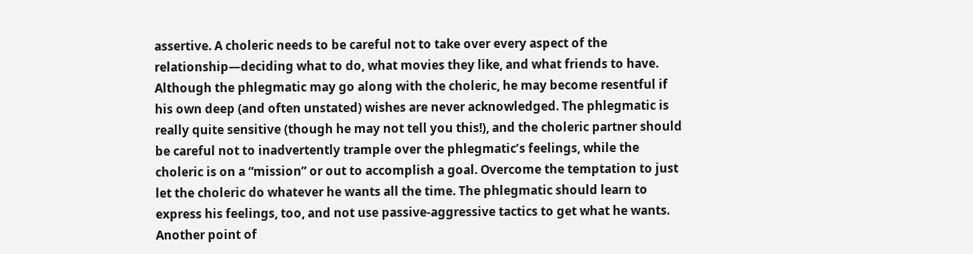assertive. A choleric needs to be careful not to take over every aspect of the relationship—deciding what to do, what movies they like, and what friends to have. Although the phlegmatic may go along with the choleric, he may become resentful if his own deep (and often unstated) wishes are never acknowledged. The phlegmatic is really quite sensitive (though he may not tell you this!), and the choleric partner should be careful not to inadvertently trample over the phlegmatic’s feelings, while the choleric is on a “mission” or out to accomplish a goal. Overcome the temptation to just let the choleric do whatever he wants all the time. The phlegmatic should learn to express his feelings, too, and not use passive-aggressive tactics to get what he wants. Another point of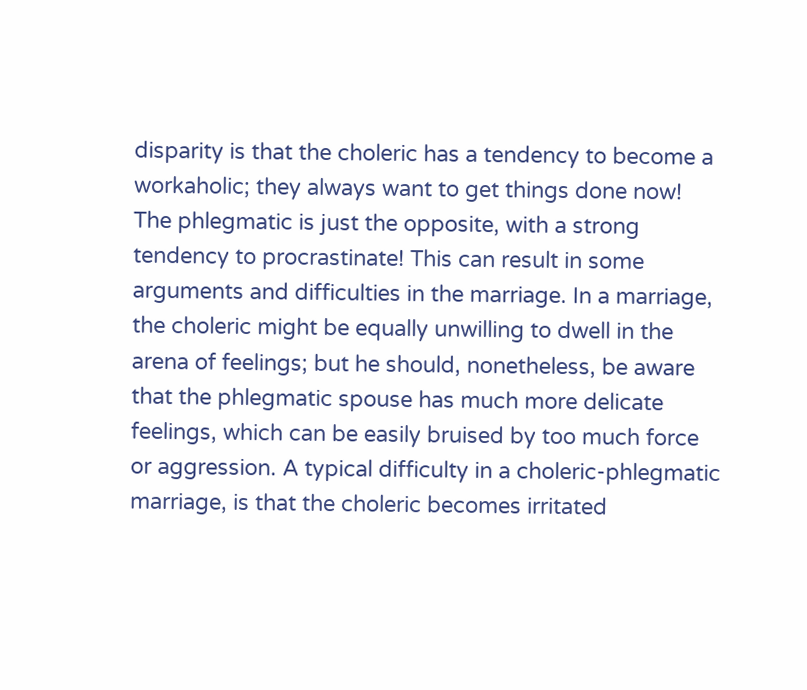disparity is that the choleric has a tendency to become a workaholic; they always want to get things done now! The phlegmatic is just the opposite, with a strong tendency to procrastinate! This can result in some arguments and difficulties in the marriage. In a marriage, the choleric might be equally unwilling to dwell in the arena of feelings; but he should, nonetheless, be aware that the phlegmatic spouse has much more delicate feelings, which can be easily bruised by too much force or aggression. A typical difficulty in a choleric-phlegmatic marriage, is that the choleric becomes irritated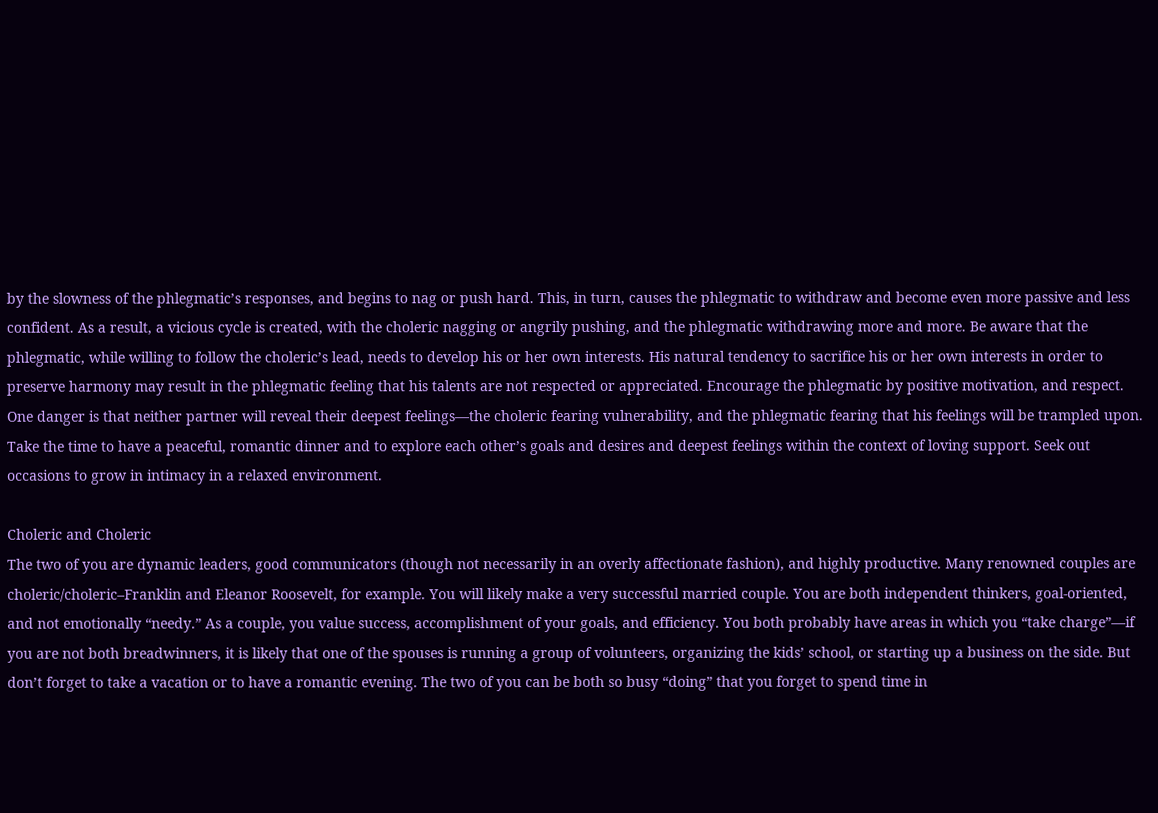by the slowness of the phlegmatic’s responses, and begins to nag or push hard. This, in turn, causes the phlegmatic to withdraw and become even more passive and less confident. As a result, a vicious cycle is created, with the choleric nagging or angrily pushing, and the phlegmatic withdrawing more and more. Be aware that the phlegmatic, while willing to follow the choleric’s lead, needs to develop his or her own interests. His natural tendency to sacrifice his or her own interests in order to preserve harmony may result in the phlegmatic feeling that his talents are not respected or appreciated. Encourage the phlegmatic by positive motivation, and respect. One danger is that neither partner will reveal their deepest feelings—the choleric fearing vulnerability, and the phlegmatic fearing that his feelings will be trampled upon. Take the time to have a peaceful, romantic dinner and to explore each other’s goals and desires and deepest feelings within the context of loving support. Seek out occasions to grow in intimacy in a relaxed environment.

Choleric and Choleric
The two of you are dynamic leaders, good communicators (though not necessarily in an overly affectionate fashion), and highly productive. Many renowned couples are choleric/choleric–Franklin and Eleanor Roosevelt, for example. You will likely make a very successful married couple. You are both independent thinkers, goal-oriented, and not emotionally “needy.” As a couple, you value success, accomplishment of your goals, and efficiency. You both probably have areas in which you “take charge”—if you are not both breadwinners, it is likely that one of the spouses is running a group of volunteers, organizing the kids’ school, or starting up a business on the side. But don’t forget to take a vacation or to have a romantic evening. The two of you can be both so busy “doing” that you forget to spend time in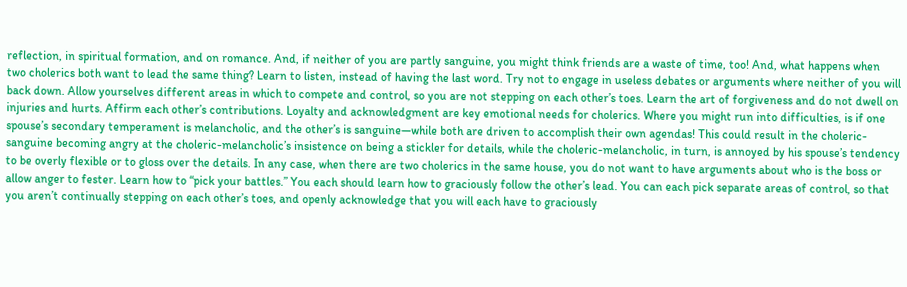reflection, in spiritual formation, and on romance. And, if neither of you are partly sanguine, you might think friends are a waste of time, too! And, what happens when two cholerics both want to lead the same thing? Learn to listen, instead of having the last word. Try not to engage in useless debates or arguments where neither of you will back down. Allow yourselves different areas in which to compete and control, so you are not stepping on each other’s toes. Learn the art of forgiveness and do not dwell on injuries and hurts. Affirm each other’s contributions. Loyalty and acknowledgment are key emotional needs for cholerics. Where you might run into difficulties, is if one spouse’s secondary temperament is melancholic, and the other’s is sanguine—while both are driven to accomplish their own agendas! This could result in the choleric-sanguine becoming angry at the choleric-melancholic’s insistence on being a stickler for details, while the choleric-melancholic, in turn, is annoyed by his spouse’s tendency to be overly flexible or to gloss over the details. In any case, when there are two cholerics in the same house, you do not want to have arguments about who is the boss or allow anger to fester. Learn how to “pick your battles.” You each should learn how to graciously follow the other’s lead. You can each pick separate areas of control, so that you aren’t continually stepping on each other’s toes, and openly acknowledge that you will each have to graciously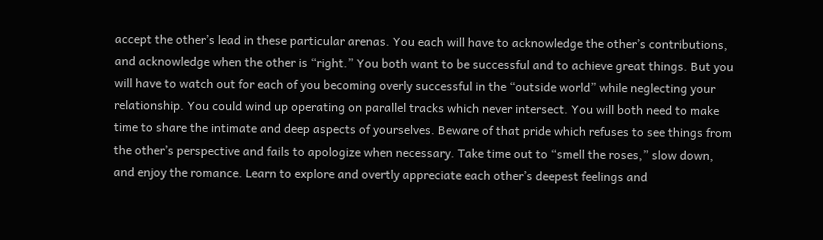accept the other’s lead in these particular arenas. You each will have to acknowledge the other’s contributions, and acknowledge when the other is “right.” You both want to be successful and to achieve great things. But you will have to watch out for each of you becoming overly successful in the “outside world” while neglecting your relationship. You could wind up operating on parallel tracks which never intersect. You will both need to make time to share the intimate and deep aspects of yourselves. Beware of that pride which refuses to see things from the other’s perspective and fails to apologize when necessary. Take time out to “smell the roses,” slow down, and enjoy the romance. Learn to explore and overtly appreciate each other’s deepest feelings and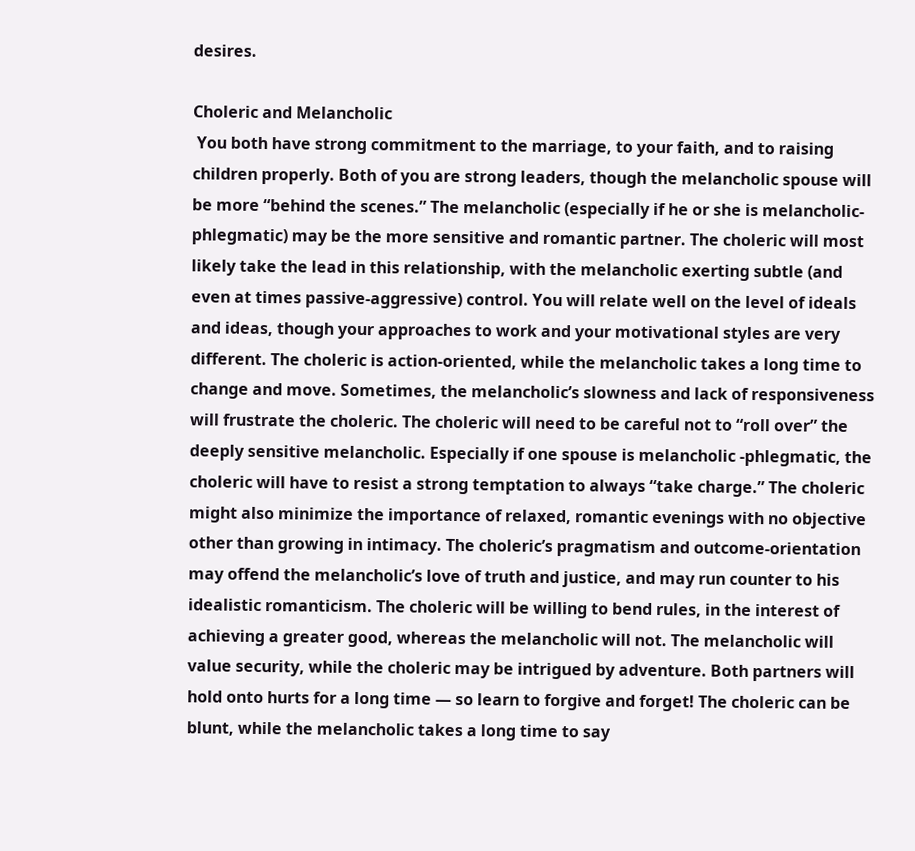desires.

Choleric and Melancholic
 You both have strong commitment to the marriage, to your faith, and to raising children properly. Both of you are strong leaders, though the melancholic spouse will be more “behind the scenes.” The melancholic (especially if he or she is melancholic-phlegmatic) may be the more sensitive and romantic partner. The choleric will most likely take the lead in this relationship, with the melancholic exerting subtle (and even at times passive-aggressive) control. You will relate well on the level of ideals and ideas, though your approaches to work and your motivational styles are very different. The choleric is action-oriented, while the melancholic takes a long time to change and move. Sometimes, the melancholic’s slowness and lack of responsiveness will frustrate the choleric. The choleric will need to be careful not to “roll over” the deeply sensitive melancholic. Especially if one spouse is melancholic -phlegmatic, the choleric will have to resist a strong temptation to always “take charge.” The choleric might also minimize the importance of relaxed, romantic evenings with no objective other than growing in intimacy. The choleric’s pragmatism and outcome-orientation may offend the melancholic’s love of truth and justice, and may run counter to his idealistic romanticism. The choleric will be willing to bend rules, in the interest of achieving a greater good, whereas the melancholic will not. The melancholic will value security, while the choleric may be intrigued by adventure. Both partners will hold onto hurts for a long time — so learn to forgive and forget! The choleric can be blunt, while the melancholic takes a long time to say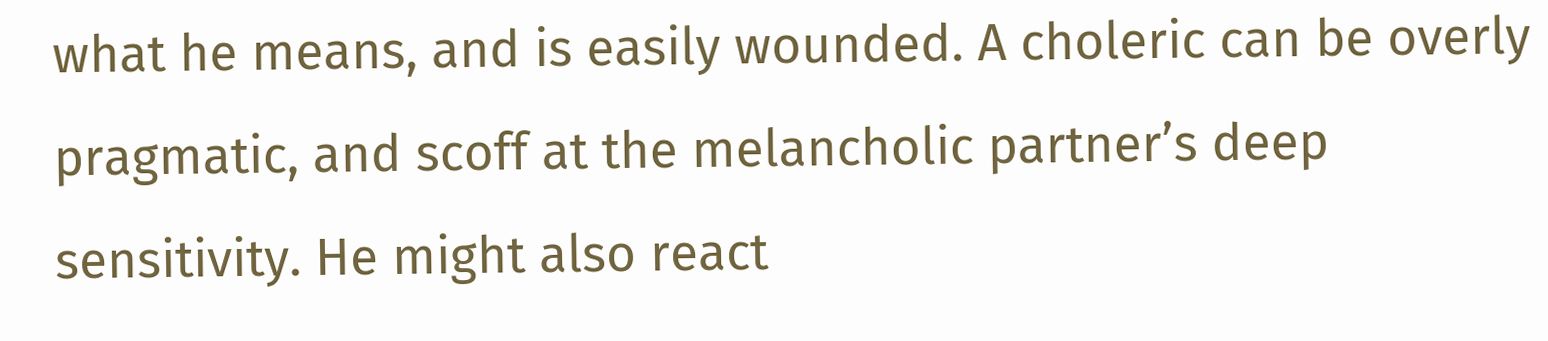what he means, and is easily wounded. A choleric can be overly pragmatic, and scoff at the melancholic partner’s deep sensitivity. He might also react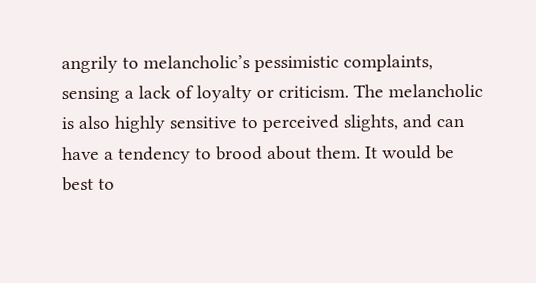angrily to melancholic’s pessimistic complaints, sensing a lack of loyalty or criticism. The melancholic is also highly sensitive to perceived slights, and can have a tendency to brood about them. It would be best to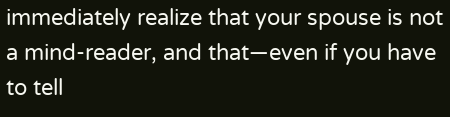immediately realize that your spouse is not a mind-reader, and that—even if you have to tell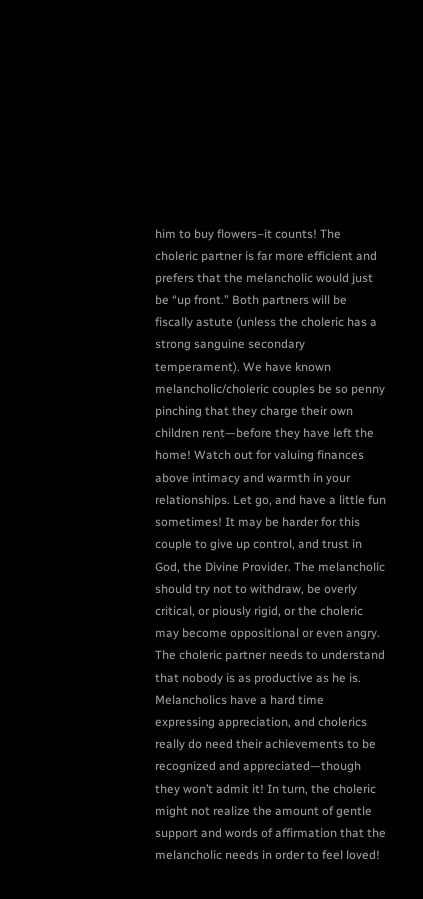him to buy flowers–it counts! The choleric partner is far more efficient and prefers that the melancholic would just be “up front.” Both partners will be fiscally astute (unless the choleric has a strong sanguine secondary temperament). We have known melancholic/choleric couples be so penny pinching that they charge their own children rent—before they have left the home! Watch out for valuing finances above intimacy and warmth in your relationships. Let go, and have a little fun sometimes! It may be harder for this couple to give up control, and trust in God, the Divine Provider. The melancholic should try not to withdraw, be overly critical, or piously rigid, or the choleric may become oppositional or even angry. The choleric partner needs to understand that nobody is as productive as he is. Melancholics have a hard time expressing appreciation, and cholerics really do need their achievements to be recognized and appreciated—though they won’t admit it! In turn, the choleric might not realize the amount of gentle support and words of affirmation that the melancholic needs in order to feel loved!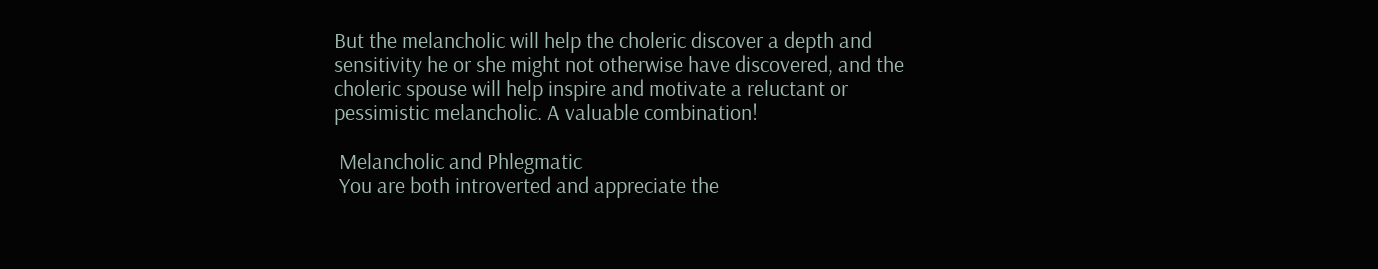But the melancholic will help the choleric discover a depth and sensitivity he or she might not otherwise have discovered, and the choleric spouse will help inspire and motivate a reluctant or pessimistic melancholic. A valuable combination!

 Melancholic and Phlegmatic
 You are both introverted and appreciate the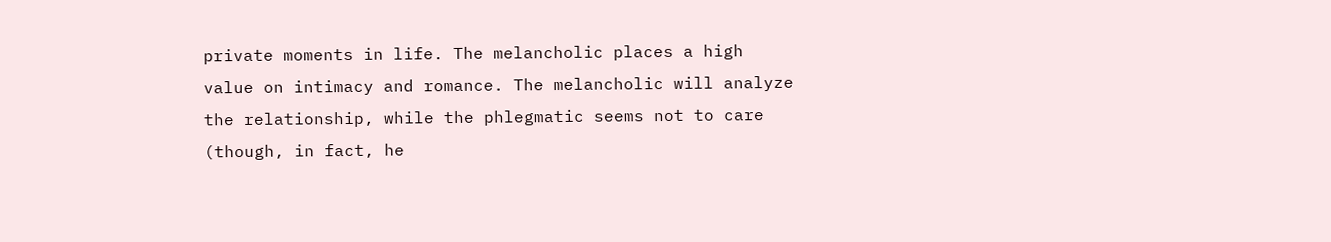private moments in life. The melancholic places a high value on intimacy and romance. The melancholic will analyze the relationship, while the phlegmatic seems not to care (though, in fact, he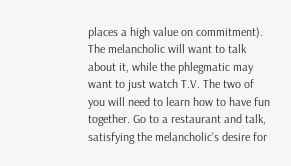places a high value on commitment). The melancholic will want to talk about it, while the phlegmatic may want to just watch T.V. The two of you will need to learn how to have fun together. Go to a restaurant and talk, satisfying the melancholic’s desire for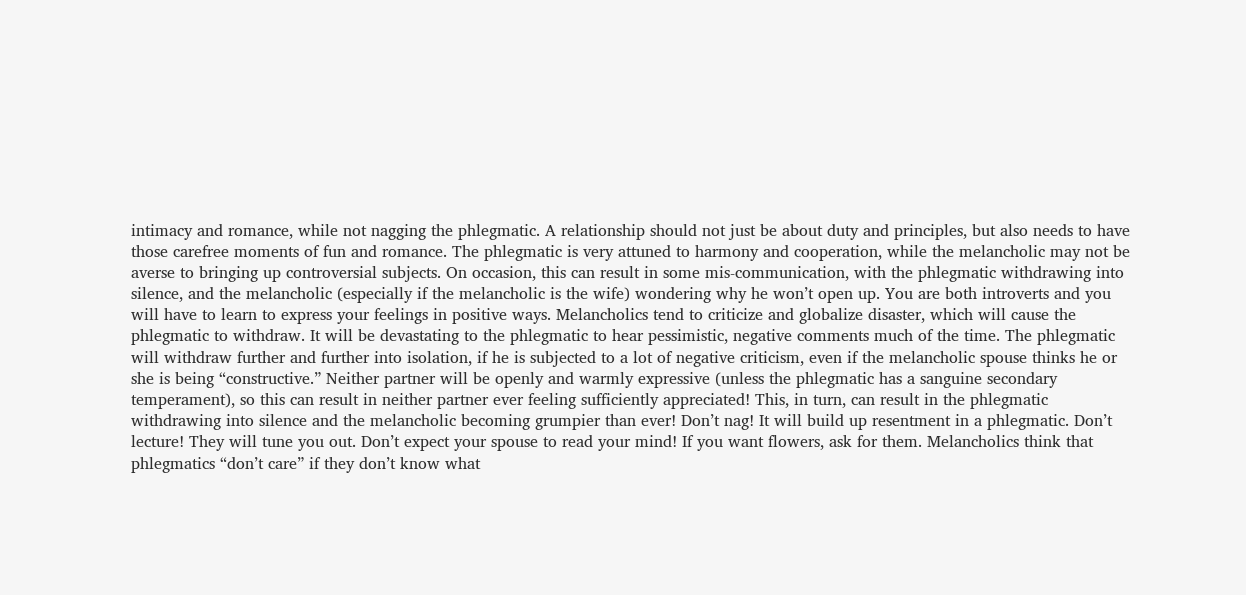intimacy and romance, while not nagging the phlegmatic. A relationship should not just be about duty and principles, but also needs to have those carefree moments of fun and romance. The phlegmatic is very attuned to harmony and cooperation, while the melancholic may not be averse to bringing up controversial subjects. On occasion, this can result in some mis-communication, with the phlegmatic withdrawing into silence, and the melancholic (especially if the melancholic is the wife) wondering why he won’t open up. You are both introverts and you will have to learn to express your feelings in positive ways. Melancholics tend to criticize and globalize disaster, which will cause the phlegmatic to withdraw. It will be devastating to the phlegmatic to hear pessimistic, negative comments much of the time. The phlegmatic will withdraw further and further into isolation, if he is subjected to a lot of negative criticism, even if the melancholic spouse thinks he or she is being “constructive.” Neither partner will be openly and warmly expressive (unless the phlegmatic has a sanguine secondary temperament), so this can result in neither partner ever feeling sufficiently appreciated! This, in turn, can result in the phlegmatic withdrawing into silence and the melancholic becoming grumpier than ever! Don’t nag! It will build up resentment in a phlegmatic. Don’t lecture! They will tune you out. Don’t expect your spouse to read your mind! If you want flowers, ask for them. Melancholics think that phlegmatics “don’t care” if they don’t know what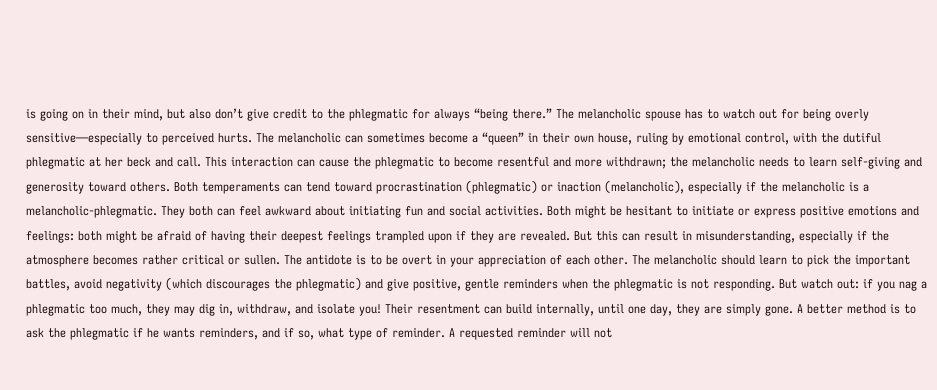is going on in their mind, but also don’t give credit to the phlegmatic for always “being there.” The melancholic spouse has to watch out for being overly sensitive—especially to perceived hurts. The melancholic can sometimes become a “queen” in their own house, ruling by emotional control, with the dutiful phlegmatic at her beck and call. This interaction can cause the phlegmatic to become resentful and more withdrawn; the melancholic needs to learn self-giving and generosity toward others. Both temperaments can tend toward procrastination (phlegmatic) or inaction (melancholic), especially if the melancholic is a melancholic-phlegmatic. They both can feel awkward about initiating fun and social activities. Both might be hesitant to initiate or express positive emotions and feelings: both might be afraid of having their deepest feelings trampled upon if they are revealed. But this can result in misunderstanding, especially if the atmosphere becomes rather critical or sullen. The antidote is to be overt in your appreciation of each other. The melancholic should learn to pick the important battles, avoid negativity (which discourages the phlegmatic) and give positive, gentle reminders when the phlegmatic is not responding. But watch out: if you nag a phlegmatic too much, they may dig in, withdraw, and isolate you! Their resentment can build internally, until one day, they are simply gone. A better method is to ask the phlegmatic if he wants reminders, and if so, what type of reminder. A requested reminder will not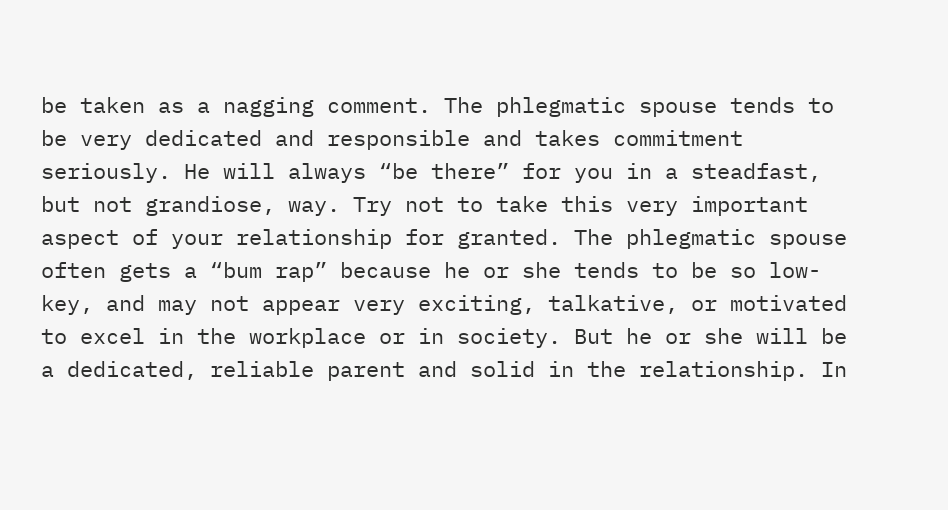be taken as a nagging comment. The phlegmatic spouse tends to be very dedicated and responsible and takes commitment seriously. He will always “be there” for you in a steadfast, but not grandiose, way. Try not to take this very important aspect of your relationship for granted. The phlegmatic spouse often gets a “bum rap” because he or she tends to be so low-key, and may not appear very exciting, talkative, or motivated to excel in the workplace or in society. But he or she will be a dedicated, reliable parent and solid in the relationship. In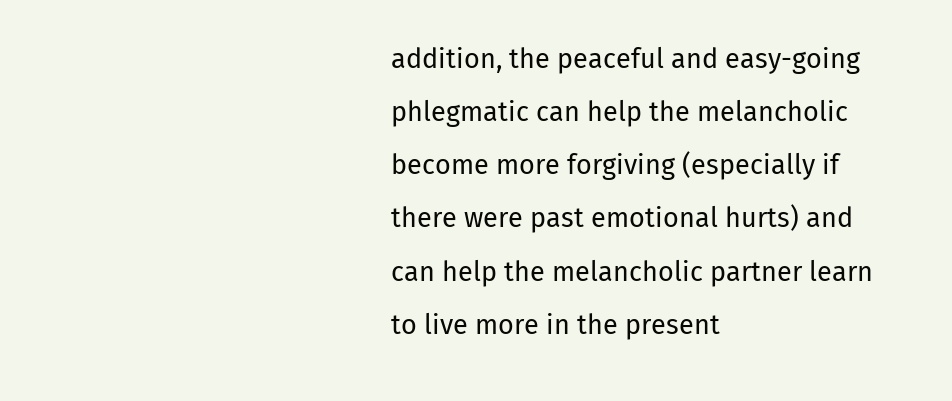addition, the peaceful and easy-going phlegmatic can help the melancholic become more forgiving (especially if there were past emotional hurts) and can help the melancholic partner learn to live more in the present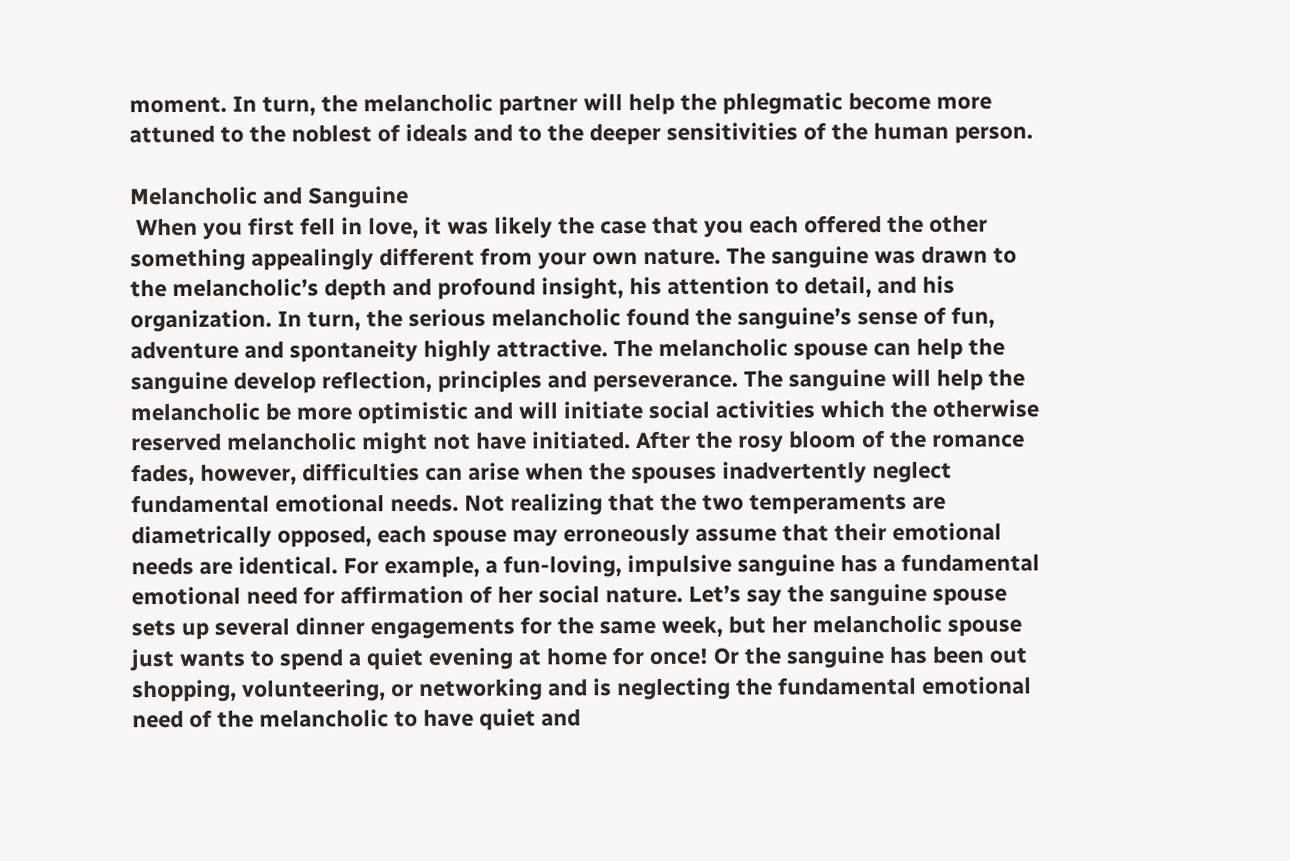moment. In turn, the melancholic partner will help the phlegmatic become more attuned to the noblest of ideals and to the deeper sensitivities of the human person.

Melancholic and Sanguine
 When you first fell in love, it was likely the case that you each offered the other something appealingly different from your own nature. The sanguine was drawn to the melancholic’s depth and profound insight, his attention to detail, and his organization. In turn, the serious melancholic found the sanguine’s sense of fun, adventure and spontaneity highly attractive. The melancholic spouse can help the sanguine develop reflection, principles and perseverance. The sanguine will help the melancholic be more optimistic and will initiate social activities which the otherwise reserved melancholic might not have initiated. After the rosy bloom of the romance fades, however, difficulties can arise when the spouses inadvertently neglect fundamental emotional needs. Not realizing that the two temperaments are diametrically opposed, each spouse may erroneously assume that their emotional needs are identical. For example, a fun-loving, impulsive sanguine has a fundamental emotional need for affirmation of her social nature. Let’s say the sanguine spouse sets up several dinner engagements for the same week, but her melancholic spouse just wants to spend a quiet evening at home for once! Or the sanguine has been out shopping, volunteering, or networking and is neglecting the fundamental emotional need of the melancholic to have quiet and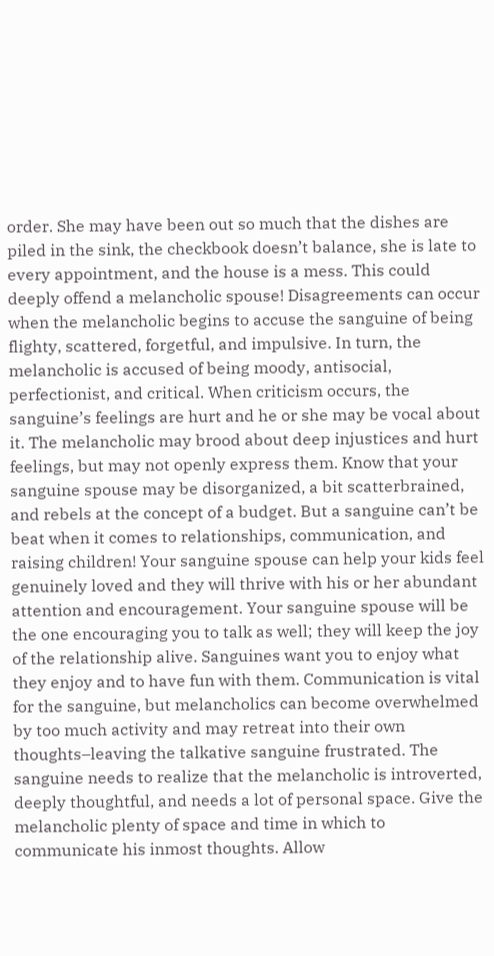order. She may have been out so much that the dishes are piled in the sink, the checkbook doesn’t balance, she is late to every appointment, and the house is a mess. This could deeply offend a melancholic spouse! Disagreements can occur when the melancholic begins to accuse the sanguine of being flighty, scattered, forgetful, and impulsive. In turn, the melancholic is accused of being moody, antisocial, perfectionist, and critical. When criticism occurs, the sanguine’s feelings are hurt and he or she may be vocal about it. The melancholic may brood about deep injustices and hurt feelings, but may not openly express them. Know that your sanguine spouse may be disorganized, a bit scatterbrained, and rebels at the concept of a budget. But a sanguine can’t be beat when it comes to relationships, communication, and raising children! Your sanguine spouse can help your kids feel genuinely loved and they will thrive with his or her abundant attention and encouragement. Your sanguine spouse will be the one encouraging you to talk as well; they will keep the joy of the relationship alive. Sanguines want you to enjoy what they enjoy and to have fun with them. Communication is vital for the sanguine, but melancholics can become overwhelmed by too much activity and may retreat into their own thoughts–leaving the talkative sanguine frustrated. The sanguine needs to realize that the melancholic is introverted, deeply thoughtful, and needs a lot of personal space. Give the melancholic plenty of space and time in which to communicate his inmost thoughts. Allow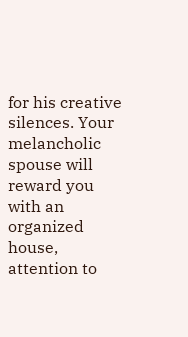for his creative silences. Your melancholic spouse will reward you with an organized house, attention to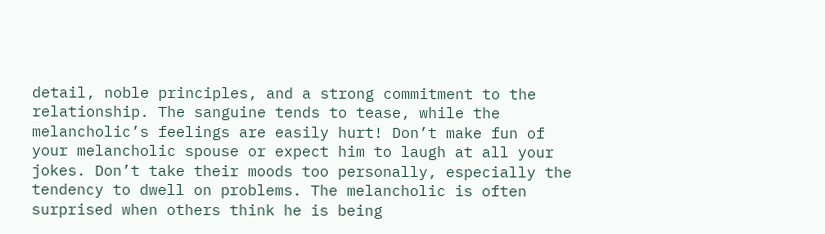detail, noble principles, and a strong commitment to the relationship. The sanguine tends to tease, while the melancholic’s feelings are easily hurt! Don’t make fun of your melancholic spouse or expect him to laugh at all your jokes. Don’t take their moods too personally, especially the tendency to dwell on problems. The melancholic is often surprised when others think he is being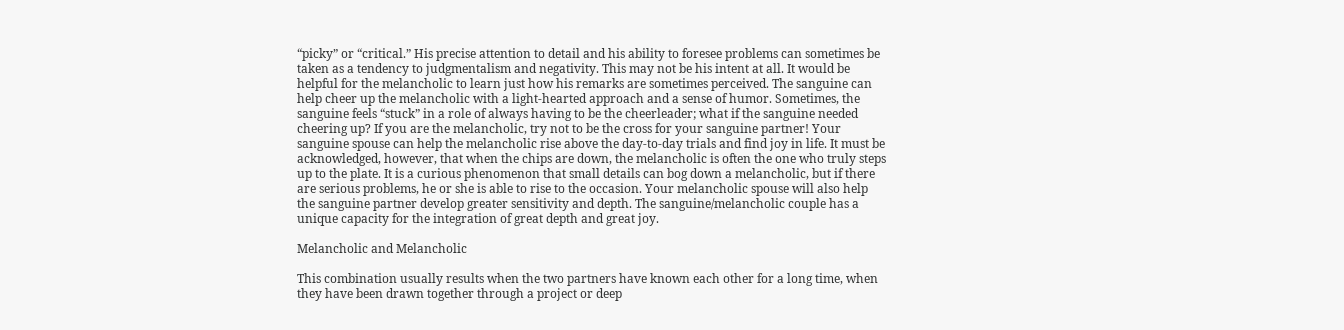“picky” or “critical.” His precise attention to detail and his ability to foresee problems can sometimes be taken as a tendency to judgmentalism and negativity. This may not be his intent at all. It would be helpful for the melancholic to learn just how his remarks are sometimes perceived. The sanguine can help cheer up the melancholic with a light-hearted approach and a sense of humor. Sometimes, the sanguine feels “stuck” in a role of always having to be the cheerleader; what if the sanguine needed cheering up? If you are the melancholic, try not to be the cross for your sanguine partner! Your sanguine spouse can help the melancholic rise above the day-to-day trials and find joy in life. It must be acknowledged, however, that when the chips are down, the melancholic is often the one who truly steps up to the plate. It is a curious phenomenon that small details can bog down a melancholic, but if there are serious problems, he or she is able to rise to the occasion. Your melancholic spouse will also help the sanguine partner develop greater sensitivity and depth. The sanguine/melancholic couple has a unique capacity for the integration of great depth and great joy.

Melancholic and Melancholic

This combination usually results when the two partners have known each other for a long time, when they have been drawn together through a project or deep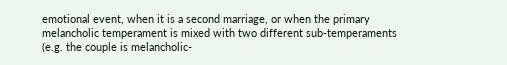emotional event, when it is a second marriage, or when the primary melancholic temperament is mixed with two different sub-temperaments (e.g. the couple is melancholic-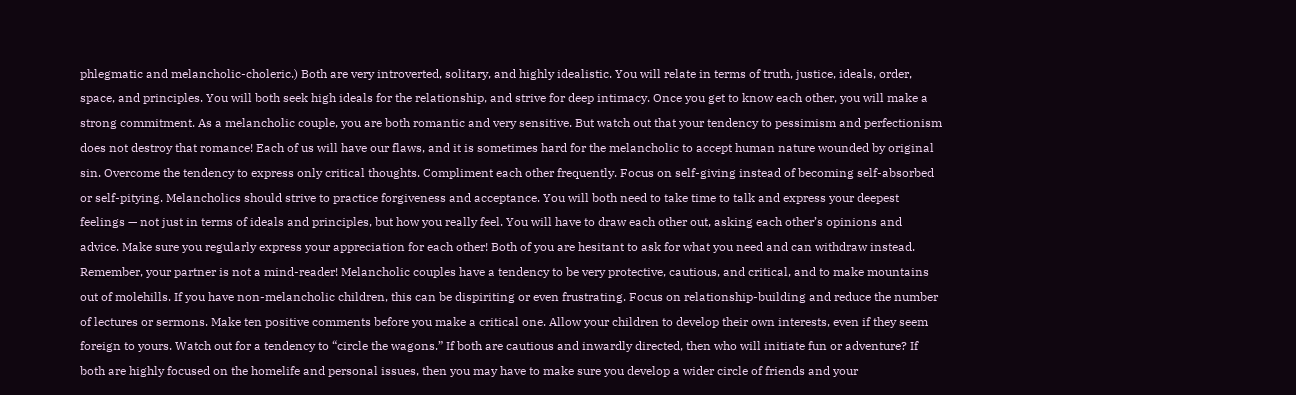phlegmatic and melancholic-choleric.) Both are very introverted, solitary, and highly idealistic. You will relate in terms of truth, justice, ideals, order, space, and principles. You will both seek high ideals for the relationship, and strive for deep intimacy. Once you get to know each other, you will make a strong commitment. As a melancholic couple, you are both romantic and very sensitive. But watch out that your tendency to pessimism and perfectionism does not destroy that romance! Each of us will have our flaws, and it is sometimes hard for the melancholic to accept human nature wounded by original sin. Overcome the tendency to express only critical thoughts. Compliment each other frequently. Focus on self-giving instead of becoming self-absorbed or self-pitying. Melancholics should strive to practice forgiveness and acceptance. You will both need to take time to talk and express your deepest feelings — not just in terms of ideals and principles, but how you really feel. You will have to draw each other out, asking each other’s opinions and advice. Make sure you regularly express your appreciation for each other! Both of you are hesitant to ask for what you need and can withdraw instead. Remember, your partner is not a mind-reader! Melancholic couples have a tendency to be very protective, cautious, and critical, and to make mountains out of molehills. If you have non-melancholic children, this can be dispiriting or even frustrating. Focus on relationship-building and reduce the number of lectures or sermons. Make ten positive comments before you make a critical one. Allow your children to develop their own interests, even if they seem foreign to yours. Watch out for a tendency to “circle the wagons.” If both are cautious and inwardly directed, then who will initiate fun or adventure? If both are highly focused on the homelife and personal issues, then you may have to make sure you develop a wider circle of friends and your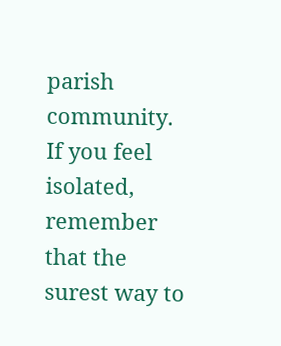parish community. If you feel isolated, remember that the surest way to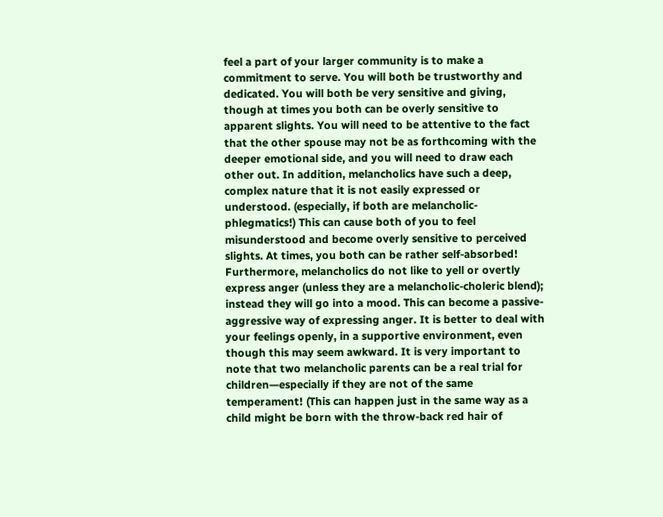feel a part of your larger community is to make a commitment to serve. You will both be trustworthy and dedicated. You will both be very sensitive and giving, though at times you both can be overly sensitive to apparent slights. You will need to be attentive to the fact that the other spouse may not be as forthcoming with the deeper emotional side, and you will need to draw each other out. In addition, melancholics have such a deep, complex nature that it is not easily expressed or understood. (especially, if both are melancholic-phlegmatics!) This can cause both of you to feel misunderstood and become overly sensitive to perceived slights. At times, you both can be rather self-absorbed! Furthermore, melancholics do not like to yell or overtly express anger (unless they are a melancholic-choleric blend); instead they will go into a mood. This can become a passive-aggressive way of expressing anger. It is better to deal with your feelings openly, in a supportive environment, even though this may seem awkward. It is very important to note that two melancholic parents can be a real trial for children—especially if they are not of the same temperament! (This can happen just in the same way as a child might be born with the throw-back red hair of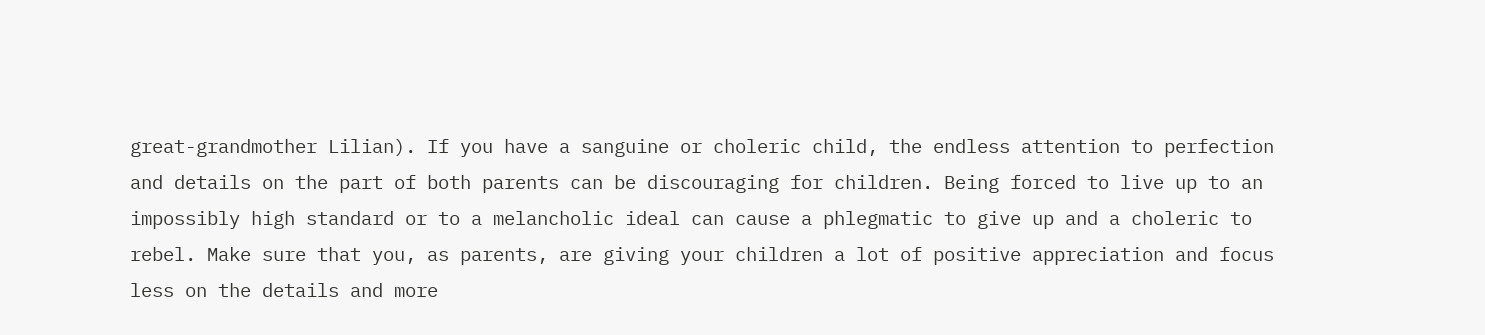great-grandmother Lilian). If you have a sanguine or choleric child, the endless attention to perfection and details on the part of both parents can be discouraging for children. Being forced to live up to an impossibly high standard or to a melancholic ideal can cause a phlegmatic to give up and a choleric to rebel. Make sure that you, as parents, are giving your children a lot of positive appreciation and focus less on the details and more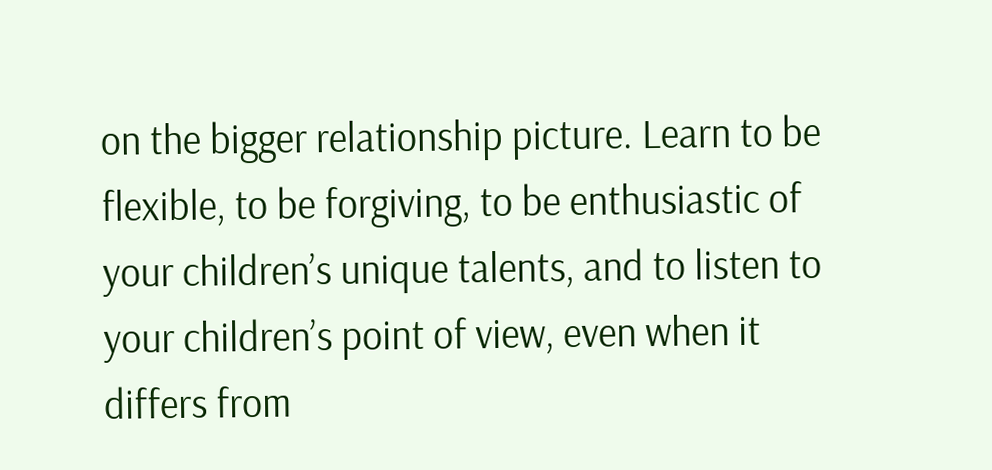on the bigger relationship picture. Learn to be flexible, to be forgiving, to be enthusiastic of your children’s unique talents, and to listen to your children’s point of view, even when it differs from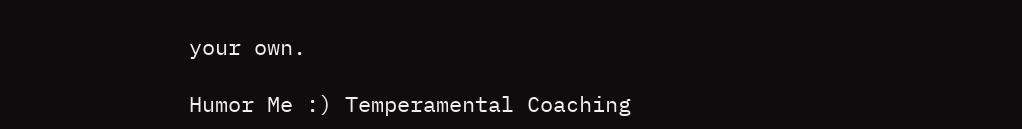your own.

Humor Me :) Temperamental Coaching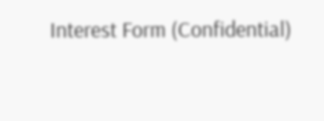Interest Form (Confidential)